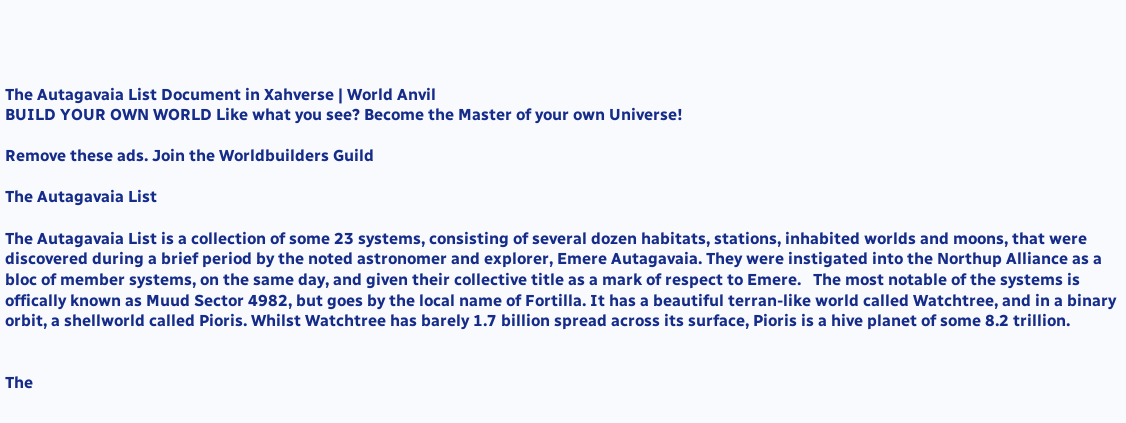The Autagavaia List Document in Xahverse | World Anvil
BUILD YOUR OWN WORLD Like what you see? Become the Master of your own Universe!

Remove these ads. Join the Worldbuilders Guild

The Autagavaia List

The Autagavaia List is a collection of some 23 systems, consisting of several dozen habitats, stations, inhabited worlds and moons, that were discovered during a brief period by the noted astronomer and explorer, Emere Autagavaia. They were instigated into the Northup Alliance as a bloc of member systems, on the same day, and given their collective title as a mark of respect to Emere.   The most notable of the systems is offically known as Muud Sector 4982, but goes by the local name of Fortilla. It has a beautiful terran-like world called Watchtree, and in a binary orbit, a shellworld called Pioris. Whilst Watchtree has barely 1.7 billion spread across its surface, Pioris is a hive planet of some 8.2 trillion.


The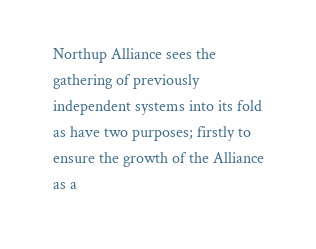Northup Alliance sees the gathering of previously independent systems into its fold as have two purposes; firstly to ensure the growth of the Alliance as a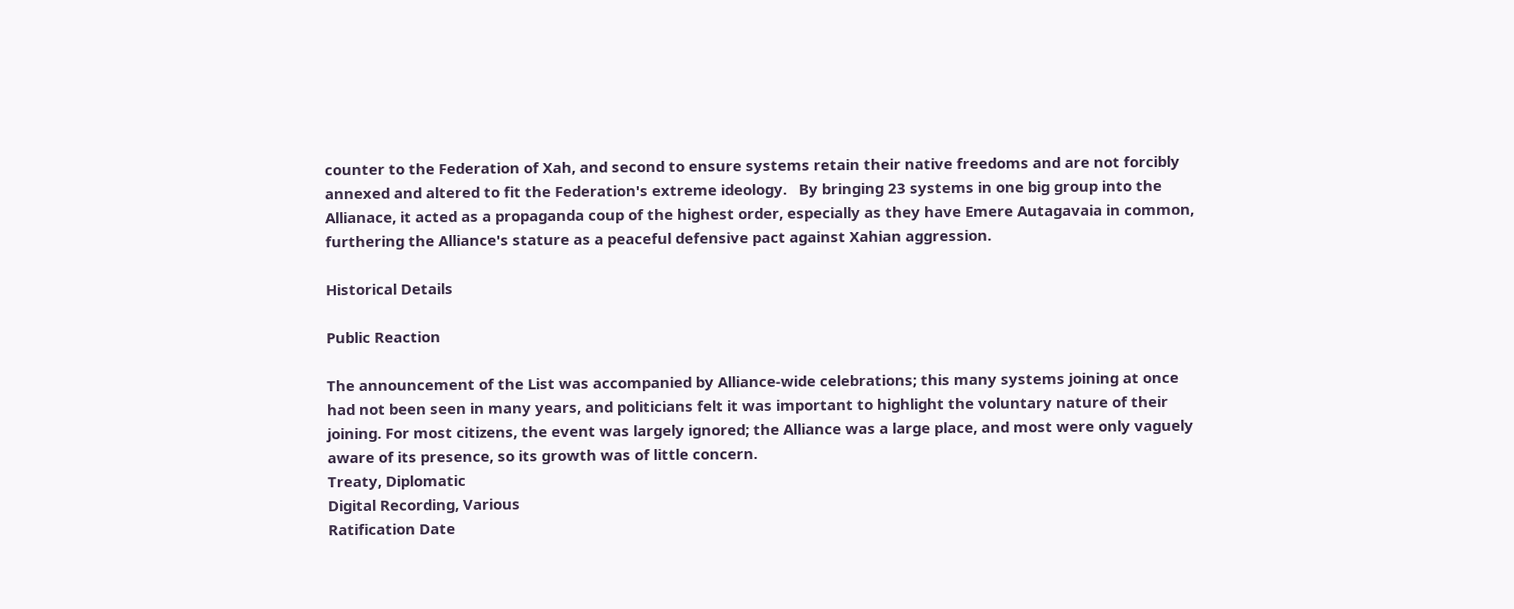counter to the Federation of Xah, and second to ensure systems retain their native freedoms and are not forcibly annexed and altered to fit the Federation's extreme ideology.   By bringing 23 systems in one big group into the Allianace, it acted as a propaganda coup of the highest order, especially as they have Emere Autagavaia in common, furthering the Alliance's stature as a peaceful defensive pact against Xahian aggression.

Historical Details

Public Reaction

The announcement of the List was accompanied by Alliance-wide celebrations; this many systems joining at once had not been seen in many years, and politicians felt it was important to highlight the voluntary nature of their joining. For most citizens, the event was largely ignored; the Alliance was a large place, and most were only vaguely aware of its presence, so its growth was of little concern.
Treaty, Diplomatic
Digital Recording, Various
Ratification Date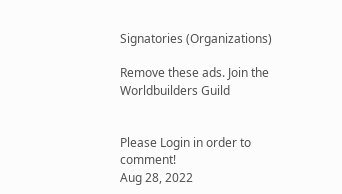Signatories (Organizations)

Remove these ads. Join the Worldbuilders Guild


Please Login in order to comment!
Aug 28, 2022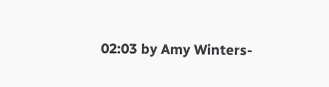02:03 by Amy Winters-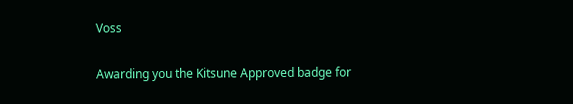Voss

Awarding you the Kitsune Approved badge for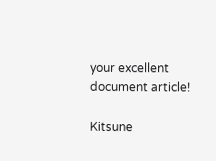your excellent document article!

Kitsune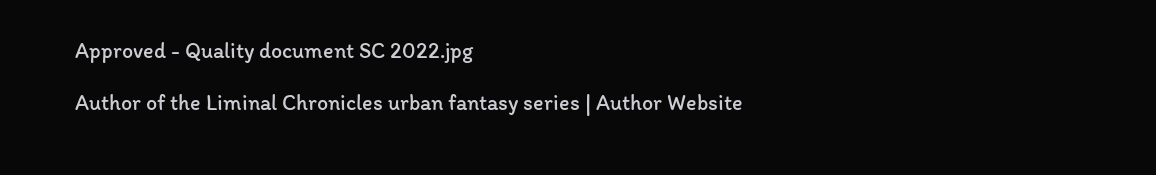Approved - Quality document SC 2022.jpg

Author of the Liminal Chronicles urban fantasy series | Author Website